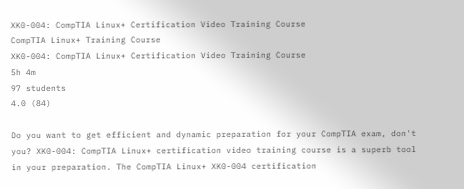XK0-004: CompTIA Linux+ Certification Video Training Course
CompTIA Linux+ Training Course
XK0-004: CompTIA Linux+ Certification Video Training Course
5h 4m
97 students
4.0 (84)

Do you want to get efficient and dynamic preparation for your CompTIA exam, don't you? XK0-004: CompTIA Linux+ certification video training course is a superb tool in your preparation. The CompTIA Linux+ XK0-004 certification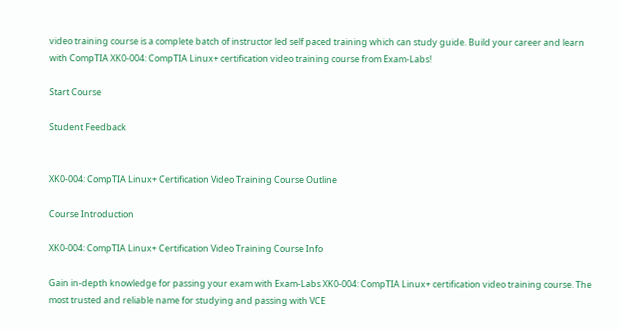video training course is a complete batch of instructor led self paced training which can study guide. Build your career and learn with CompTIA XK0-004: CompTIA Linux+ certification video training course from Exam-Labs!

Start Course

Student Feedback


XK0-004: CompTIA Linux+ Certification Video Training Course Outline

Course Introduction

XK0-004: CompTIA Linux+ Certification Video Training Course Info

Gain in-depth knowledge for passing your exam with Exam-Labs XK0-004: CompTIA Linux+ certification video training course. The most trusted and reliable name for studying and passing with VCE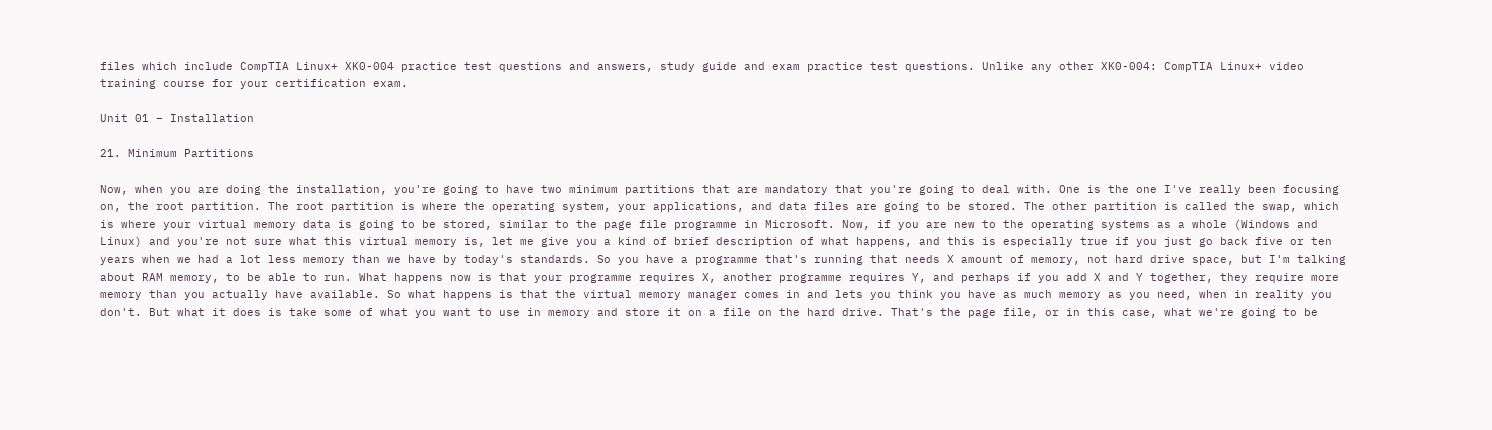files which include CompTIA Linux+ XK0-004 practice test questions and answers, study guide and exam practice test questions. Unlike any other XK0-004: CompTIA Linux+ video training course for your certification exam.

Unit 01 – Installation

21. Minimum Partitions

Now, when you are doing the installation, you're going to have two minimum partitions that are mandatory that you're going to deal with. One is the one I've really been focusing on, the root partition. The root partition is where the operating system, your applications, and data files are going to be stored. The other partition is called the swap, which is where your virtual memory data is going to be stored, similar to the page file programme in Microsoft. Now, if you are new to the operating systems as a whole (Windows and Linux) and you're not sure what this virtual memory is, let me give you a kind of brief description of what happens, and this is especially true if you just go back five or ten years when we had a lot less memory than we have by today's standards. So you have a programme that's running that needs X amount of memory, not hard drive space, but I'm talking about RAM memory, to be able to run. What happens now is that your programme requires X, another programme requires Y, and perhaps if you add X and Y together, they require more memory than you actually have available. So what happens is that the virtual memory manager comes in and lets you think you have as much memory as you need, when in reality you don't. But what it does is take some of what you want to use in memory and store it on a file on the hard drive. That's the page file, or in this case, what we're going to be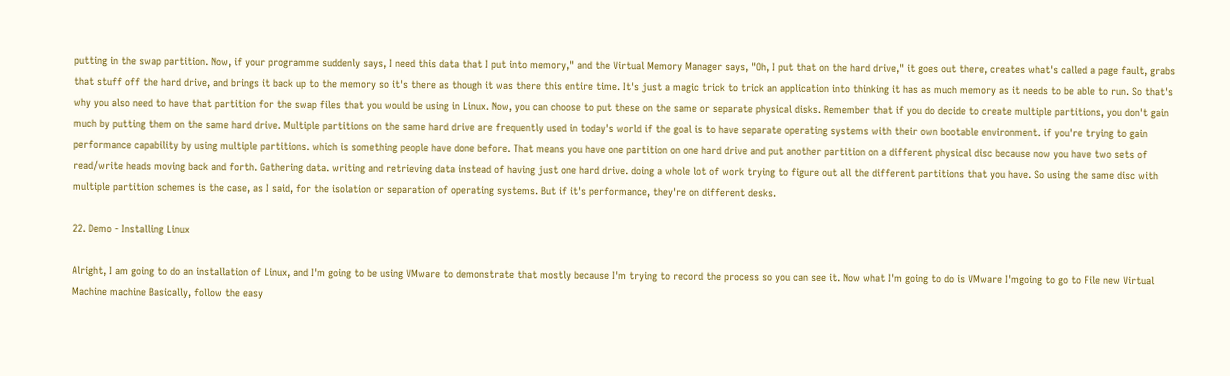putting in the swap partition. Now, if your programme suddenly says, I need this data that I put into memory," and the Virtual Memory Manager says, "Oh, I put that on the hard drive," it goes out there, creates what's called a page fault, grabs that stuff off the hard drive, and brings it back up to the memory so it's there as though it was there this entire time. It's just a magic trick to trick an application into thinking it has as much memory as it needs to be able to run. So that's why you also need to have that partition for the swap files that you would be using in Linux. Now, you can choose to put these on the same or separate physical disks. Remember that if you do decide to create multiple partitions, you don't gain much by putting them on the same hard drive. Multiple partitions on the same hard drive are frequently used in today's world if the goal is to have separate operating systems with their own bootable environment. if you're trying to gain performance capability by using multiple partitions. which is something people have done before. That means you have one partition on one hard drive and put another partition on a different physical disc because now you have two sets of read/write heads moving back and forth. Gathering data. writing and retrieving data instead of having just one hard drive. doing a whole lot of work trying to figure out all the different partitions that you have. So using the same disc with multiple partition schemes is the case, as I said, for the isolation or separation of operating systems. But if it's performance, they're on different desks.

22. Demo - Installing Linux

Alright, I am going to do an installation of Linux, and I'm going to be using VMware to demonstrate that mostly because I'm trying to record the process so you can see it. Now what I'm going to do is VMware I'mgoing to go to File new Virtual Machine machine Basically, follow the easy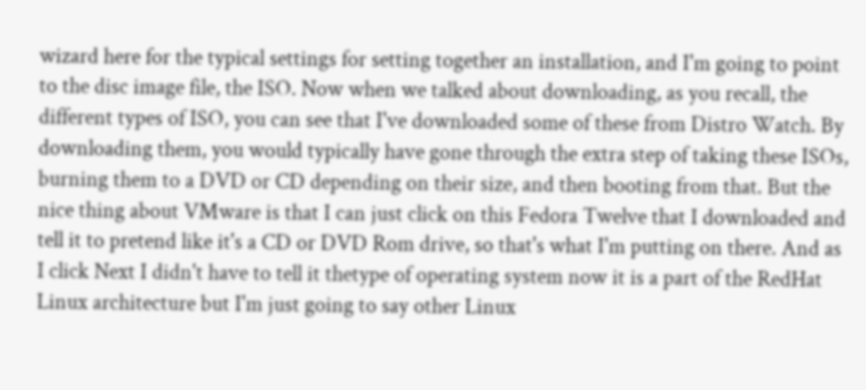wizard here for the typical settings for setting together an installation, and I'm going to point to the disc image file, the ISO. Now when we talked about downloading, as you recall, the different types of ISO, you can see that I've downloaded some of these from Distro Watch. By downloading them, you would typically have gone through the extra step of taking these ISOs, burning them to a DVD or CD depending on their size, and then booting from that. But the nice thing about VMware is that I can just click on this Fedora Twelve that I downloaded and tell it to pretend like it's a CD or DVD Rom drive, so that's what I'm putting on there. And as I click Next I didn't have to tell it thetype of operating system now it is a part of the RedHat Linux architecture but I'm just going to say other Linux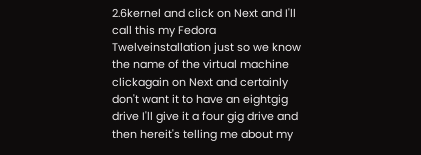2.6kernel and click on Next and I'll call this my Fedora Twelveinstallation just so we know the name of the virtual machine clickagain on Next and certainly don't want it to have an eightgig drive I'll give it a four gig drive and then hereit's telling me about my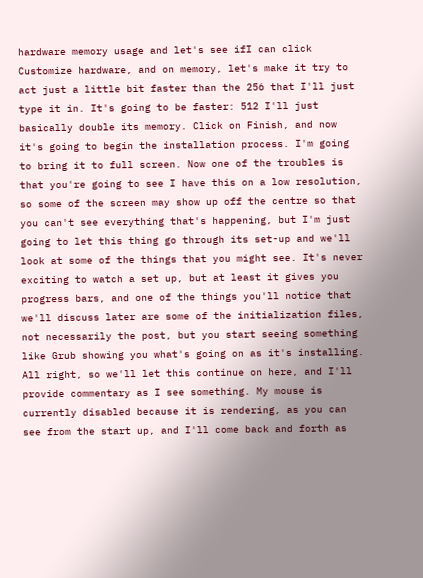hardware memory usage and let's see ifI can click Customize hardware, and on memory, let's make it try to act just a little bit faster than the 256 that I'll just type it in. It's going to be faster: 512 I'll just basically double its memory. Click on Finish, and now it's going to begin the installation process. I'm going to bring it to full screen. Now one of the troubles is that you're going to see I have this on a low resolution, so some of the screen may show up off the centre so that you can't see everything that's happening, but I'm just going to let this thing go through its set-up and we'll look at some of the things that you might see. It's never exciting to watch a set up, but at least it gives you progress bars, and one of the things you'll notice that we'll discuss later are some of the initialization files, not necessarily the post, but you start seeing something like Grub showing you what's going on as it's installing. All right, so we'll let this continue on here, and I'll provide commentary as I see something. My mouse is currently disabled because it is rendering, as you can see from the start up, and I'll come back and forth as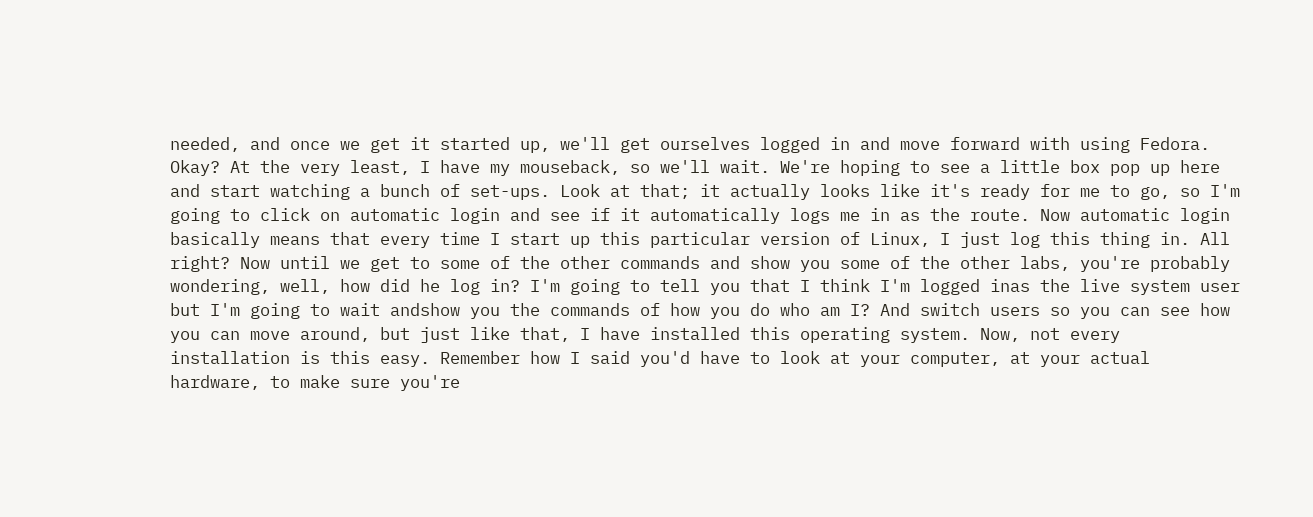needed, and once we get it started up, we'll get ourselves logged in and move forward with using Fedora. Okay? At the very least, I have my mouseback, so we'll wait. We're hoping to see a little box pop up here and start watching a bunch of set-ups. Look at that; it actually looks like it's ready for me to go, so I'm going to click on automatic login and see if it automatically logs me in as the route. Now automatic login basically means that every time I start up this particular version of Linux, I just log this thing in. All right? Now until we get to some of the other commands and show you some of the other labs, you're probably wondering, well, how did he log in? I'm going to tell you that I think I'm logged inas the live system user but I'm going to wait andshow you the commands of how you do who am I? And switch users so you can see how you can move around, but just like that, I have installed this operating system. Now, not every installation is this easy. Remember how I said you'd have to look at your computer, at your actual hardware, to make sure you're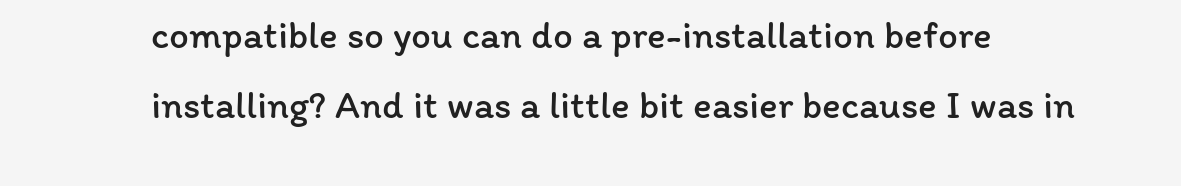compatible so you can do a pre-installation before installing? And it was a little bit easier because I was in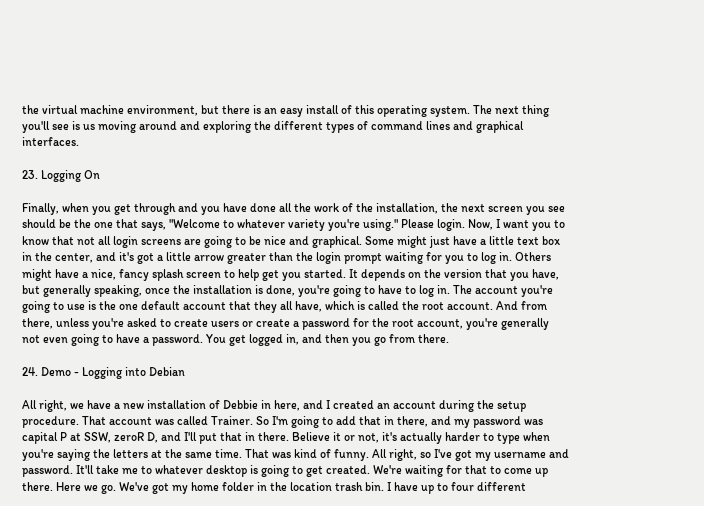the virtual machine environment, but there is an easy install of this operating system. The next thing you'll see is us moving around and exploring the different types of command lines and graphical interfaces.

23. Logging On

Finally, when you get through and you have done all the work of the installation, the next screen you see should be the one that says, "Welcome to whatever variety you're using." Please login. Now, I want you to know that not all login screens are going to be nice and graphical. Some might just have a little text box in the center, and it's got a little arrow greater than the login prompt waiting for you to log in. Others might have a nice, fancy splash screen to help get you started. It depends on the version that you have, but generally speaking, once the installation is done, you're going to have to log in. The account you're going to use is the one default account that they all have, which is called the root account. And from there, unless you're asked to create users or create a password for the root account, you're generally not even going to have a password. You get logged in, and then you go from there.

24. Demo - Logging into Debian

All right, we have a new installation of Debbie in here, and I created an account during the setup procedure. That account was called Trainer. So I'm going to add that in there, and my password was capital P at SSW, zeroR D, and I'll put that in there. Believe it or not, it's actually harder to type when you're saying the letters at the same time. That was kind of funny. All right, so I've got my username and password. It'll take me to whatever desktop is going to get created. We're waiting for that to come up there. Here we go. We've got my home folder in the location trash bin. I have up to four different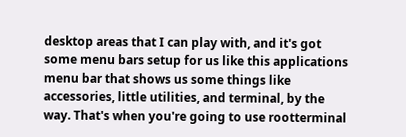desktop areas that I can play with, and it's got some menu bars setup for us like this applications menu bar that shows us some things like accessories, little utilities, and terminal, by the way. That's when you're going to use rootterminal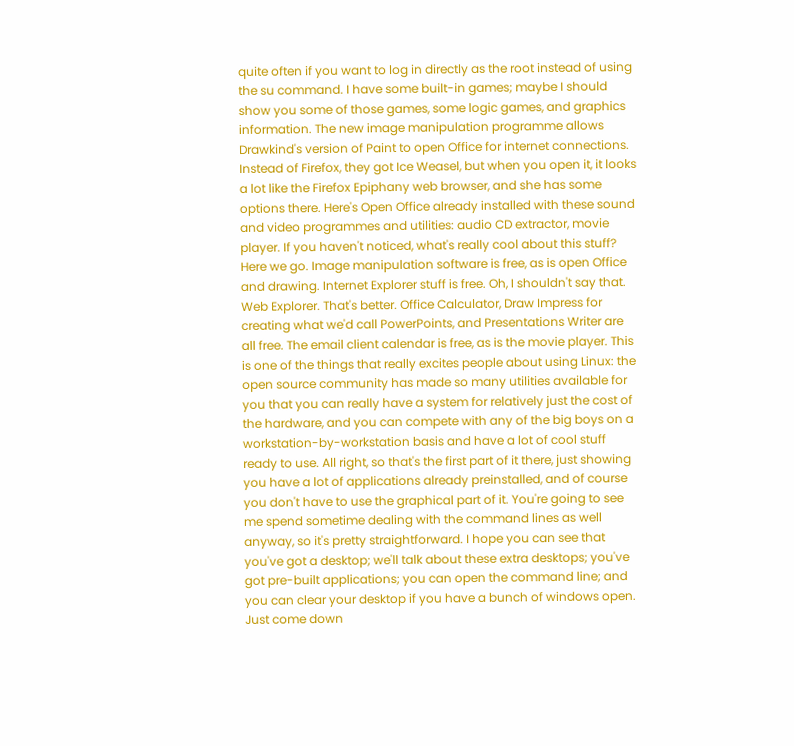quite often if you want to log in directly as the root instead of using the su command. I have some built-in games; maybe I should show you some of those games, some logic games, and graphics information. The new image manipulation programme allows Drawkind's version of Paint to open Office for internet connections. Instead of Firefox, they got Ice Weasel, but when you open it, it looks a lot like the Firefox Epiphany web browser, and she has some options there. Here's Open Office already installed with these sound and video programmes and utilities: audio CD extractor, movie player. If you haven't noticed, what's really cool about this stuff? Here we go. Image manipulation software is free, as is open Office and drawing. Internet Explorer stuff is free. Oh, I shouldn't say that. Web Explorer. That's better. Office Calculator, Draw Impress for creating what we'd call PowerPoints, and Presentations Writer are all free. The email client calendar is free, as is the movie player. This is one of the things that really excites people about using Linux: the open source community has made so many utilities available for you that you can really have a system for relatively just the cost of the hardware, and you can compete with any of the big boys on a workstation-by-workstation basis and have a lot of cool stuff ready to use. All right, so that's the first part of it there, just showing you have a lot of applications already preinstalled, and of course you don't have to use the graphical part of it. You're going to see me spend sometime dealing with the command lines as well anyway, so it's pretty straightforward. I hope you can see that you've got a desktop; we'll talk about these extra desktops; you've got pre-built applications; you can open the command line; and you can clear your desktop if you have a bunch of windows open. Just come down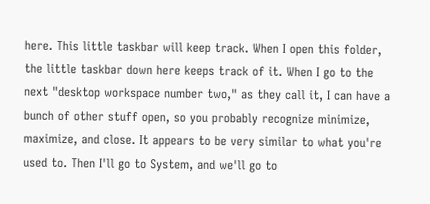here. This little taskbar will keep track. When I open this folder, the little taskbar down here keeps track of it. When I go to the next "desktop workspace number two," as they call it, I can have a bunch of other stuff open, so you probably recognize minimize, maximize, and close. It appears to be very similar to what you're used to. Then I'll go to System, and we'll go to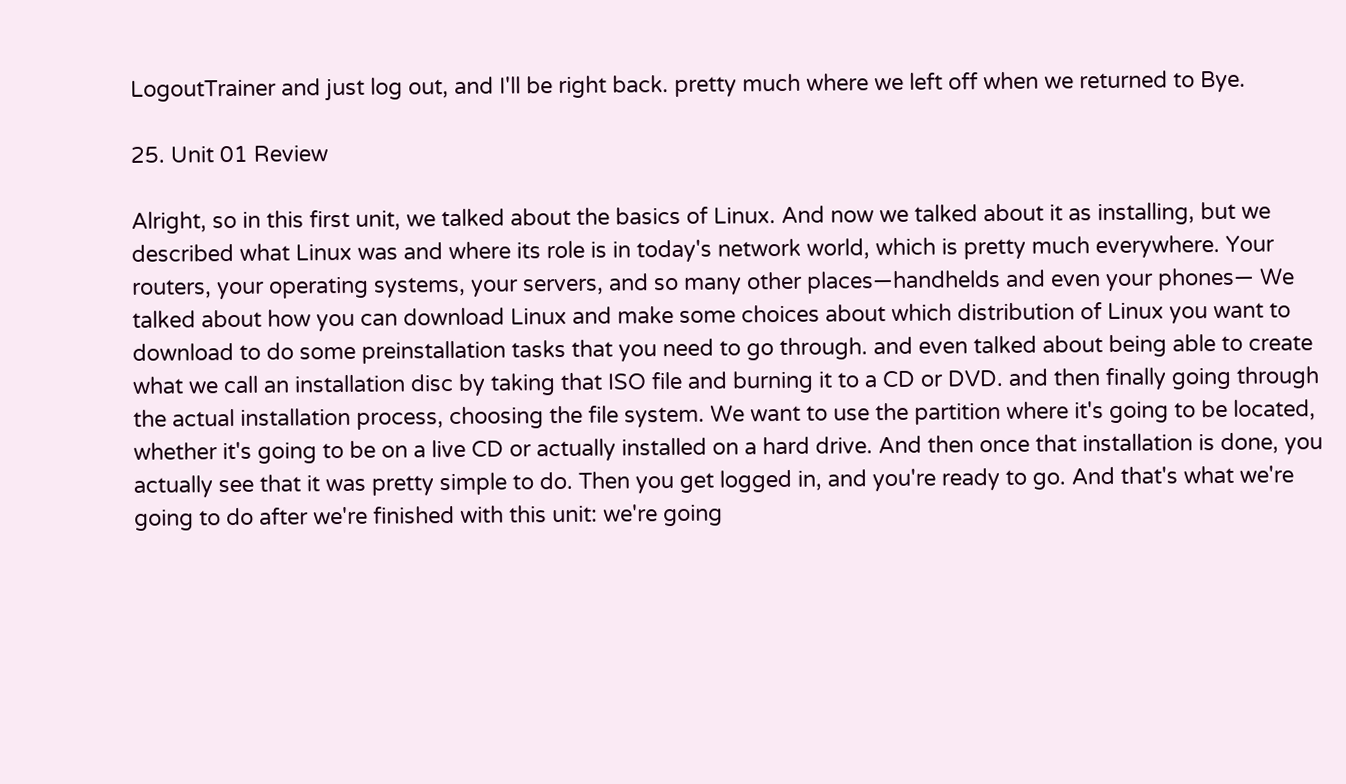LogoutTrainer and just log out, and I'll be right back. pretty much where we left off when we returned to Bye.

25. Unit 01 Review

Alright, so in this first unit, we talked about the basics of Linux. And now we talked about it as installing, but we described what Linux was and where its role is in today's network world, which is pretty much everywhere. Your routers, your operating systems, your servers, and so many other places—handhelds and even your phones— We talked about how you can download Linux and make some choices about which distribution of Linux you want to download to do some preinstallation tasks that you need to go through. and even talked about being able to create what we call an installation disc by taking that ISO file and burning it to a CD or DVD. and then finally going through the actual installation process, choosing the file system. We want to use the partition where it's going to be located, whether it's going to be on a live CD or actually installed on a hard drive. And then once that installation is done, you actually see that it was pretty simple to do. Then you get logged in, and you're ready to go. And that's what we're going to do after we're finished with this unit: we're going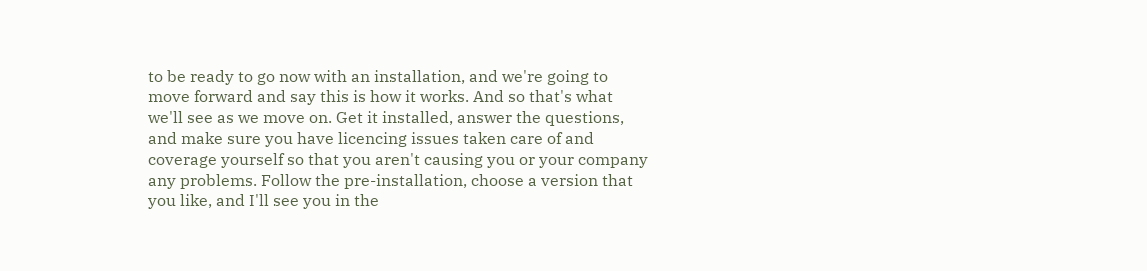to be ready to go now with an installation, and we're going to move forward and say this is how it works. And so that's what we'll see as we move on. Get it installed, answer the questions, and make sure you have licencing issues taken care of and coverage yourself so that you aren't causing you or your company any problems. Follow the pre-installation, choose a version that you like, and I'll see you in the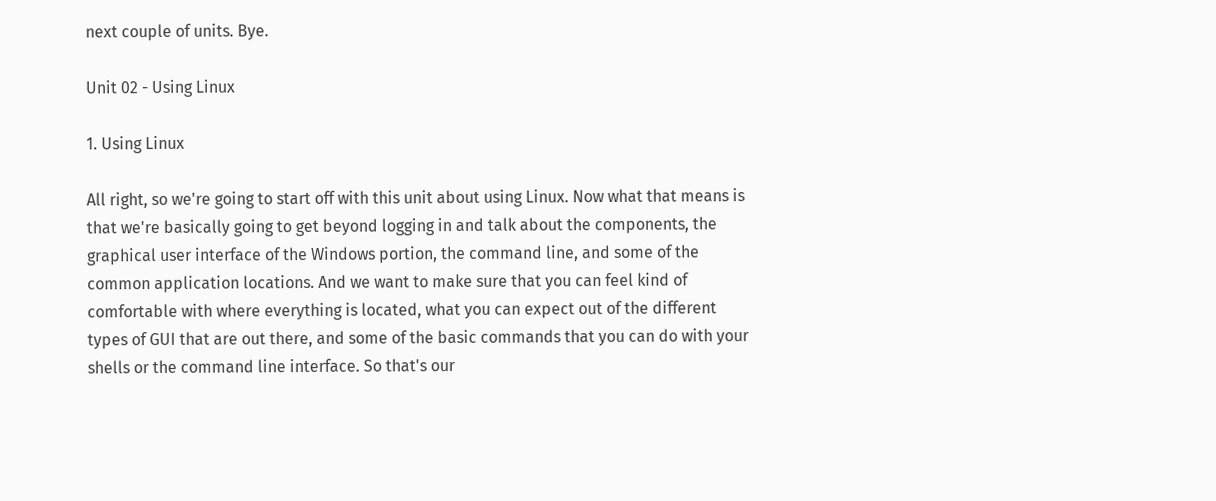next couple of units. Bye.

Unit 02 - Using Linux

1. Using Linux

All right, so we're going to start off with this unit about using Linux. Now what that means is that we're basically going to get beyond logging in and talk about the components, the graphical user interface of the Windows portion, the command line, and some of the common application locations. And we want to make sure that you can feel kind of comfortable with where everything is located, what you can expect out of the different types of GUI that are out there, and some of the basic commands that you can do with your shells or the command line interface. So that's our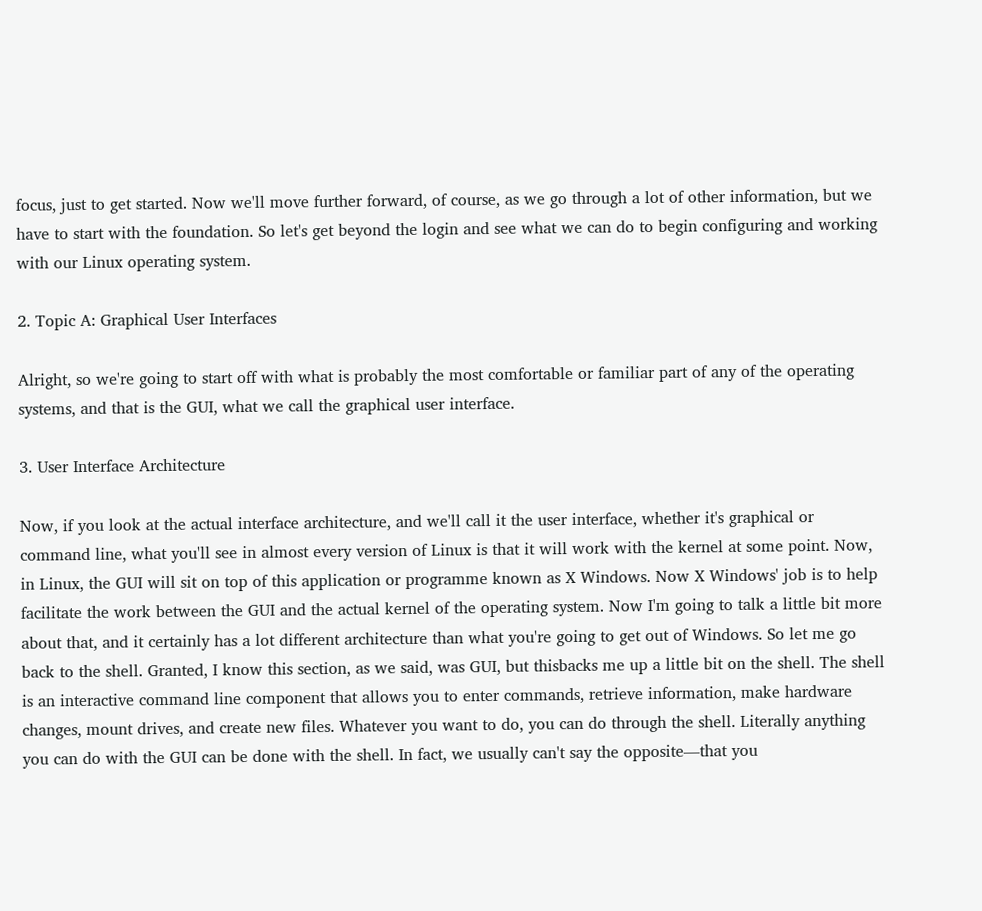focus, just to get started. Now we'll move further forward, of course, as we go through a lot of other information, but we have to start with the foundation. So let's get beyond the login and see what we can do to begin configuring and working with our Linux operating system.

2. Topic A: Graphical User Interfaces

Alright, so we're going to start off with what is probably the most comfortable or familiar part of any of the operating systems, and that is the GUI, what we call the graphical user interface.

3. User Interface Architecture

Now, if you look at the actual interface architecture, and we'll call it the user interface, whether it's graphical or command line, what you'll see in almost every version of Linux is that it will work with the kernel at some point. Now, in Linux, the GUI will sit on top of this application or programme known as X Windows. Now X Windows' job is to help facilitate the work between the GUI and the actual kernel of the operating system. Now I'm going to talk a little bit more about that, and it certainly has a lot different architecture than what you're going to get out of Windows. So let me go back to the shell. Granted, I know this section, as we said, was GUI, but thisbacks me up a little bit on the shell. The shell is an interactive command line component that allows you to enter commands, retrieve information, make hardware changes, mount drives, and create new files. Whatever you want to do, you can do through the shell. Literally anything you can do with the GUI can be done with the shell. In fact, we usually can't say the opposite—that you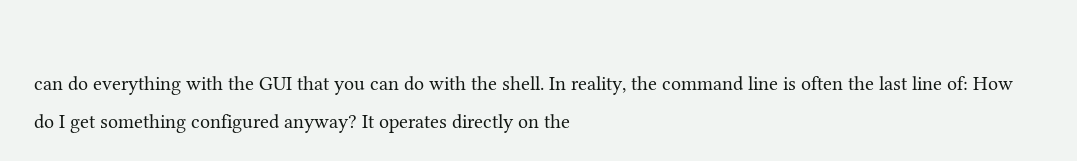can do everything with the GUI that you can do with the shell. In reality, the command line is often the last line of: How do I get something configured anyway? It operates directly on the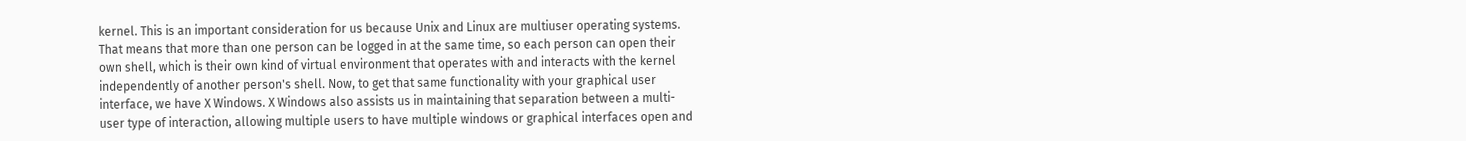kernel. This is an important consideration for us because Unix and Linux are multiuser operating systems. That means that more than one person can be logged in at the same time, so each person can open their own shell, which is their own kind of virtual environment that operates with and interacts with the kernel independently of another person's shell. Now, to get that same functionality with your graphical user interface, we have X Windows. X Windows also assists us in maintaining that separation between a multi-user type of interaction, allowing multiple users to have multiple windows or graphical interfaces open and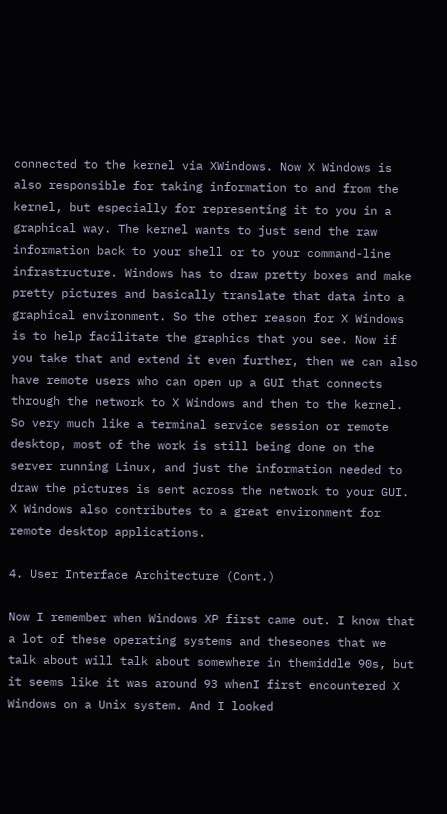connected to the kernel via XWindows. Now X Windows is also responsible for taking information to and from the kernel, but especially for representing it to you in a graphical way. The kernel wants to just send the raw information back to your shell or to your command-line infrastructure. Windows has to draw pretty boxes and make pretty pictures and basically translate that data into a graphical environment. So the other reason for X Windows is to help facilitate the graphics that you see. Now if you take that and extend it even further, then we can also have remote users who can open up a GUI that connects through the network to X Windows and then to the kernel. So very much like a terminal service session or remote desktop, most of the work is still being done on the server running Linux, and just the information needed to draw the pictures is sent across the network to your GUI. X Windows also contributes to a great environment for remote desktop applications.

4. User Interface Architecture (Cont.)

Now I remember when Windows XP first came out. I know that a lot of these operating systems and theseones that we talk about will talk about somewhere in themiddle 90s, but it seems like it was around 93 whenI first encountered X Windows on a Unix system. And I looked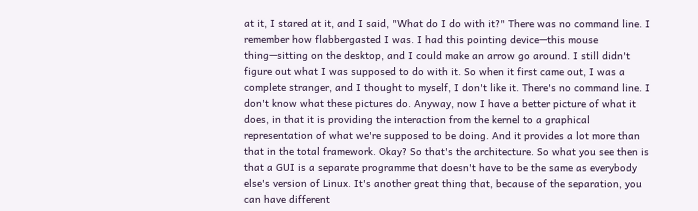at it, I stared at it, and I said, "What do I do with it?" There was no command line. I remember how flabbergasted I was. I had this pointing device—this mouse thing—sitting on the desktop, and I could make an arrow go around. I still didn't figure out what I was supposed to do with it. So when it first came out, I was a complete stranger, and I thought to myself, I don't like it. There's no command line. I don't know what these pictures do. Anyway, now I have a better picture of what it does, in that it is providing the interaction from the kernel to a graphical representation of what we're supposed to be doing. And it provides a lot more than that in the total framework. Okay? So that's the architecture. So what you see then is that a GUI is a separate programme that doesn't have to be the same as everybody else's version of Linux. It's another great thing that, because of the separation, you can have different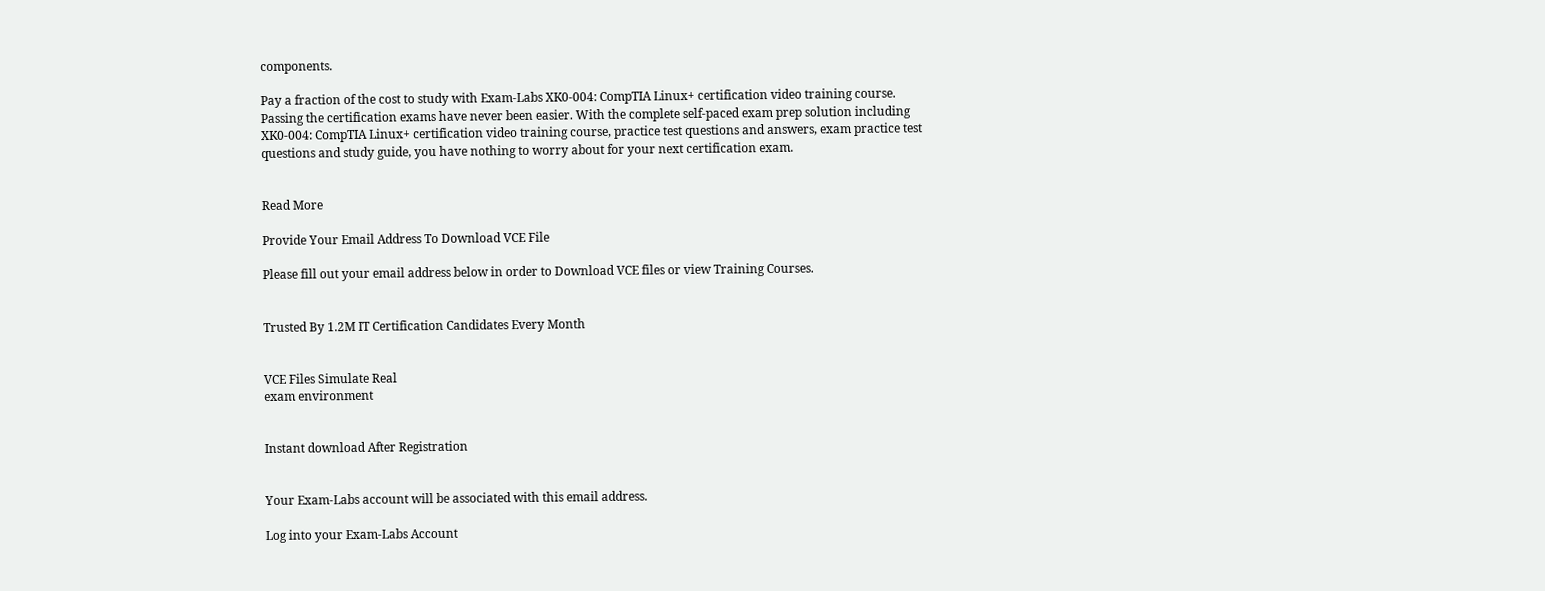components.

Pay a fraction of the cost to study with Exam-Labs XK0-004: CompTIA Linux+ certification video training course. Passing the certification exams have never been easier. With the complete self-paced exam prep solution including XK0-004: CompTIA Linux+ certification video training course, practice test questions and answers, exam practice test questions and study guide, you have nothing to worry about for your next certification exam.


Read More

Provide Your Email Address To Download VCE File

Please fill out your email address below in order to Download VCE files or view Training Courses.


Trusted By 1.2M IT Certification Candidates Every Month


VCE Files Simulate Real
exam environment


Instant download After Registration


Your Exam-Labs account will be associated with this email address.

Log into your Exam-Labs Account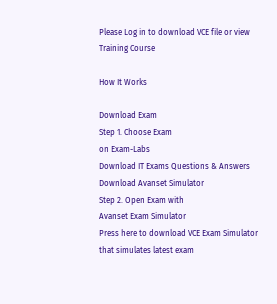Please Log in to download VCE file or view Training Course

How It Works

Download Exam
Step 1. Choose Exam
on Exam-Labs
Download IT Exams Questions & Answers
Download Avanset Simulator
Step 2. Open Exam with
Avanset Exam Simulator
Press here to download VCE Exam Simulator that simulates latest exam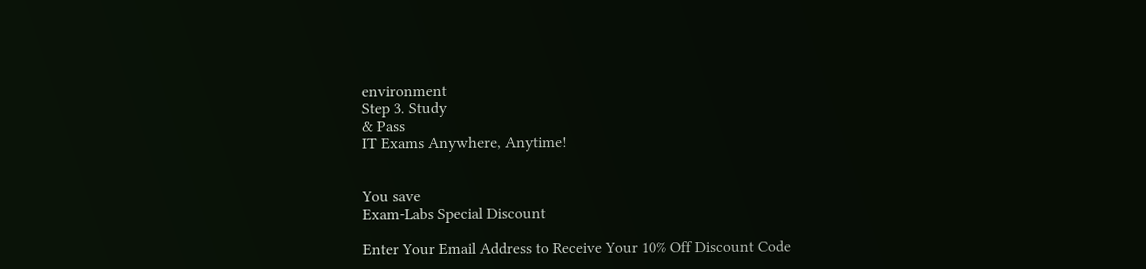environment
Step 3. Study
& Pass
IT Exams Anywhere, Anytime!


You save
Exam-Labs Special Discount

Enter Your Email Address to Receive Your 10% Off Discount Code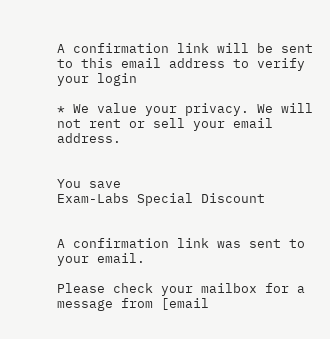A confirmation link will be sent to this email address to verify your login

* We value your privacy. We will not rent or sell your email address.


You save
Exam-Labs Special Discount


A confirmation link was sent to your email.

Please check your mailbox for a message from [email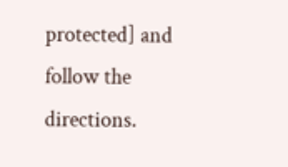protected] and follow the directions.